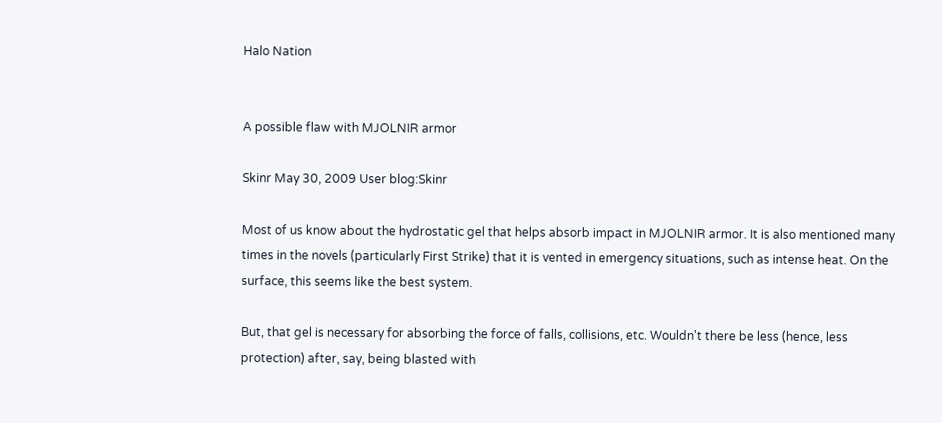Halo Nation


A possible flaw with MJOLNIR armor

Skinr May 30, 2009 User blog:Skinr

Most of us know about the hydrostatic gel that helps absorb impact in MJOLNIR armor. It is also mentioned many times in the novels (particularly First Strike) that it is vented in emergency situations, such as intense heat. On the surface, this seems like the best system.

But, that gel is necessary for absorbing the force of falls, collisions, etc. Wouldn't there be less (hence, less protection) after, say, being blasted with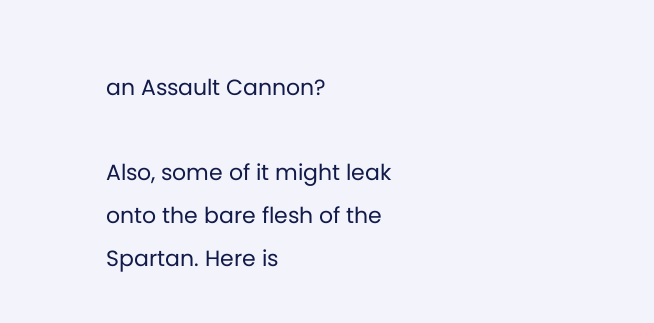an Assault Cannon?

Also, some of it might leak onto the bare flesh of the Spartan. Here is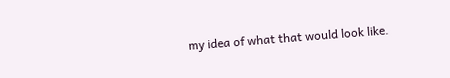my idea of what that would look like.